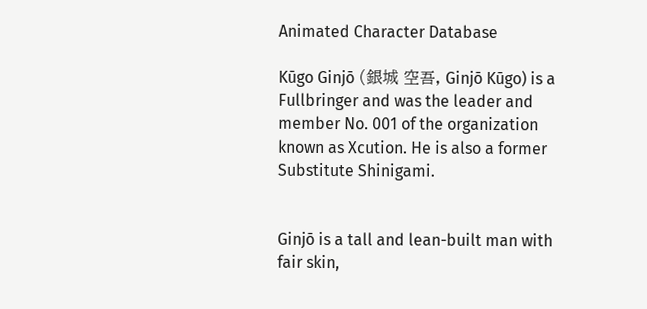Animated Character Database

Kūgo Ginjō (銀城 空吾, Ginjō Kūgo) is a Fullbringer and was the leader and member No. 001 of the organization known as Xcution. He is also a former Substitute Shinigami.


Ginjō is a tall and lean-built man with fair skin,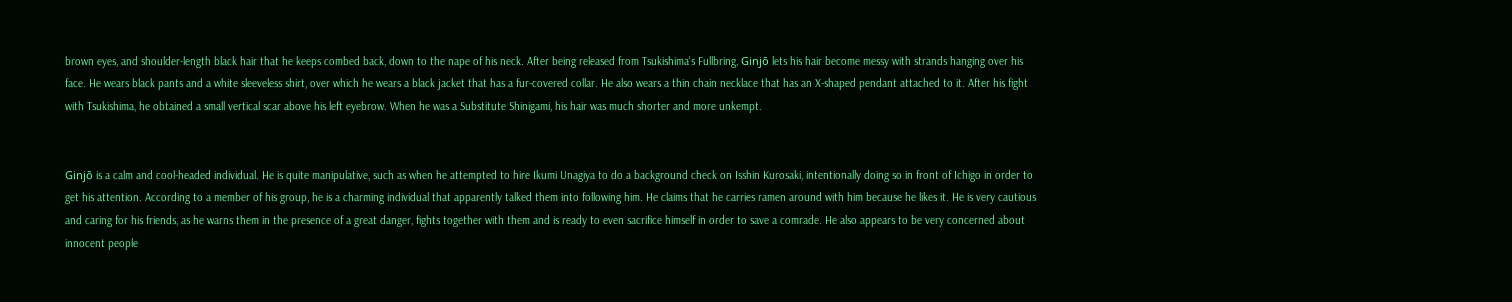brown eyes, and shoulder-length black hair that he keeps combed back, down to the nape of his neck. After being released from Tsukishima's Fullbring, Ginjō lets his hair become messy with strands hanging over his face. He wears black pants and a white sleeveless shirt, over which he wears a black jacket that has a fur-covered collar. He also wears a thin chain necklace that has an X-shaped pendant attached to it. After his fight with Tsukishima, he obtained a small vertical scar above his left eyebrow. When he was a Substitute Shinigami, his hair was much shorter and more unkempt.


Ginjō is a calm and cool-headed individual. He is quite manipulative, such as when he attempted to hire Ikumi Unagiya to do a background check on Isshin Kurosaki, intentionally doing so in front of Ichigo in order to get his attention. According to a member of his group, he is a charming individual that apparently talked them into following him. He claims that he carries ramen around with him because he likes it. He is very cautious and caring for his friends, as he warns them in the presence of a great danger, fights together with them and is ready to even sacrifice himself in order to save a comrade. He also appears to be very concerned about innocent people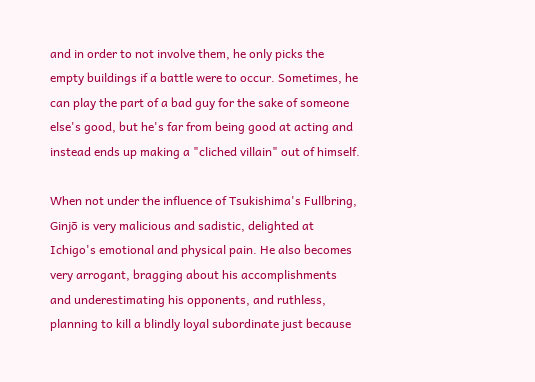and in order to not involve them, he only picks the empty buildings if a battle were to occur. Sometimes, he can play the part of a bad guy for the sake of someone else's good, but he's far from being good at acting and instead ends up making a "cliched villain" out of himself.

When not under the influence of Tsukishima's Fullbring, Ginjō is very malicious and sadistic, delighted at Ichigo's emotional and physical pain. He also becomes very arrogant, bragging about his accomplishments and underestimating his opponents, and ruthless, planning to kill a blindly loyal subordinate just because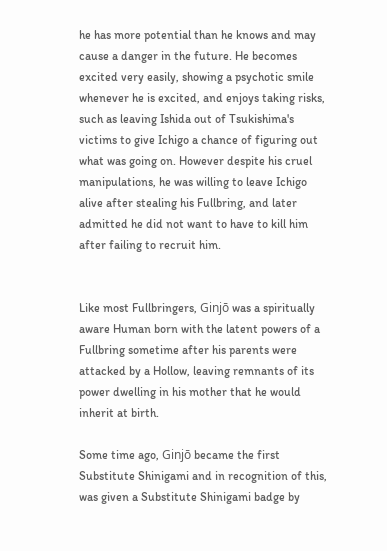he has more potential than he knows and may cause a danger in the future. He becomes excited very easily, showing a psychotic smile whenever he is excited, and enjoys taking risks, such as leaving Ishida out of Tsukishima's victims to give Ichigo a chance of figuring out what was going on. However despite his cruel manipulations, he was willing to leave Ichigo alive after stealing his Fullbring, and later admitted he did not want to have to kill him after failing to recruit him.


Like most Fullbringers, Ginjō was a spiritually aware Human born with the latent powers of a Fullbring sometime after his parents were attacked by a Hollow, leaving remnants of its power dwelling in his mother that he would inherit at birth.

Some time ago, Ginjō became the first Substitute Shinigami and in recognition of this, was given a Substitute Shinigami badge by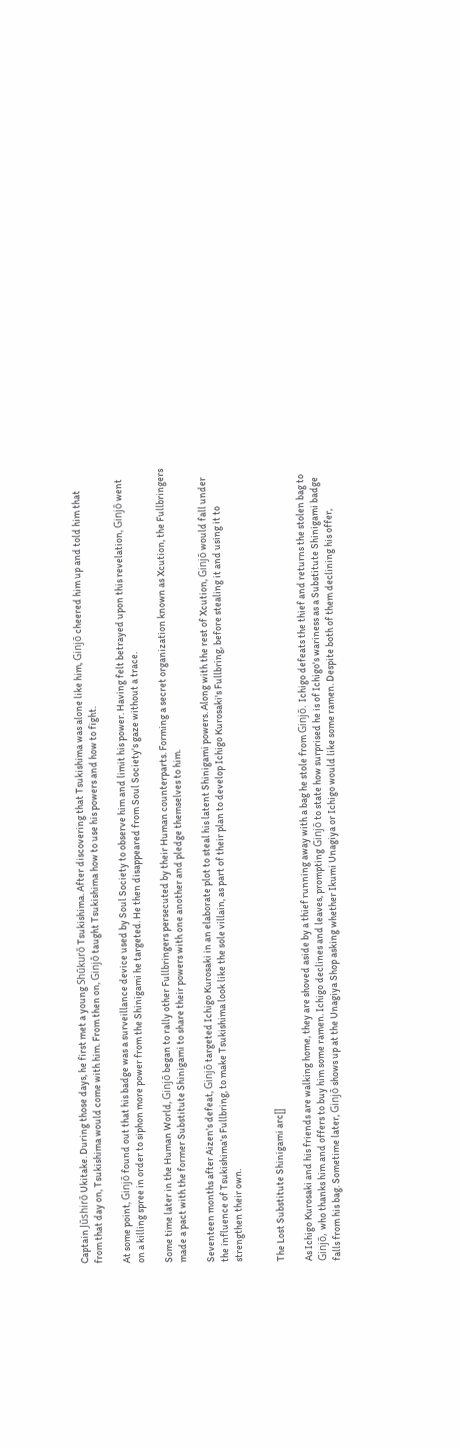Captain Jūshirō Ukitake. During those days, he first met a young Shūkurō Tsukishima. After discovering that Tsukishima was alone like him, Ginjō cheered him up and told him that from that day on, Tsukishima would come with him. From then on, Ginjō taught Tsukishima how to use his powers and how to fight.

At some point, Ginjō found out that his badge was a surveillance device used by Soul Society to observe him and limit his power. Having felt betrayed upon this revelation, Ginjō went on a killing spree in order to siphon more power from the Shinigami he targeted. He then disappeared from Soul Society's gaze without a trace.

Some time later in the Human World, Ginjō began to rally other Fullbringers persecuted by their Human counterparts. Forming a secret organization known as Xcution, the Fullbringers made a pact with the former Substitute Shinigami to share their powers with one another and pledge themselves to him.

Seventeen months after Aizen's defeat, Ginjō targeted Ichigo Kurosaki in an elaborate plot to steal his latent Shinigami powers. Along with the rest of Xcution, Ginjō would fall under the influence of Tsukishima's Fullbring, to make Tsukishima look like the sole villain, as part of their plan to develop Ichigo Kurosaki's Fullbring, before stealing it and using it to strengthen their own.


The Lost Substitute Shinigami arc[]

As Ichigo Kurosaki and his friends are walking home, they are shoved aside by a thief running away with a bag he stole from Ginjō. Ichigo defeats the thief and returns the stolen bag to Ginjō, who thanks him and offers to buy him some ramen. Ichigo declines and leaves, prompting Ginjō to state how surprised he is of Ichigo's wariness as a Substitute Shinigami badge falls from his bag. Sometime later, Ginjō shows up at the Unagiya Shop asking whether Ikumi Unagiya or Ichigo would like some ramen. Despite both of them declining his offer,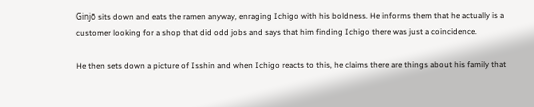Ginjō sits down and eats the ramen anyway, enraging Ichigo with his boldness. He informs them that he actually is a customer looking for a shop that did odd jobs and says that him finding Ichigo there was just a coincidence.

He then sets down a picture of Isshin and when Ichigo reacts to this, he claims there are things about his family that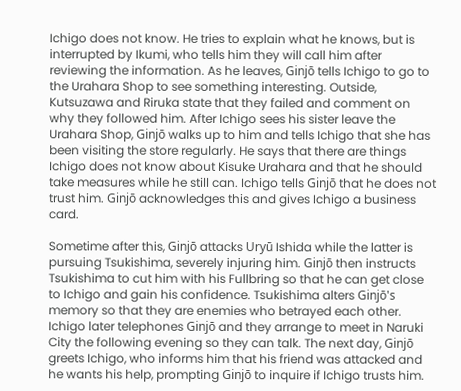Ichigo does not know. He tries to explain what he knows, but is interrupted by Ikumi, who tells him they will call him after reviewing the information. As he leaves, Ginjō tells Ichigo to go to the Urahara Shop to see something interesting. Outside, Kutsuzawa and Riruka state that they failed and comment on why they followed him. After Ichigo sees his sister leave the Urahara Shop, Ginjō walks up to him and tells Ichigo that she has been visiting the store regularly. He says that there are things Ichigo does not know about Kisuke Urahara and that he should take measures while he still can. Ichigo tells Ginjō that he does not trust him. Ginjō acknowledges this and gives Ichigo a business card.

Sometime after this, Ginjō attacks Uryū Ishida while the latter is pursuing Tsukishima, severely injuring him. Ginjō then instructs Tsukishima to cut him with his Fullbring so that he can get close to Ichigo and gain his confidence. Tsukishima alters Ginjō's memory so that they are enemies who betrayed each other. Ichigo later telephones Ginjō and they arrange to meet in Naruki City the following evening so they can talk. The next day, Ginjō greets Ichigo, who informs him that his friend was attacked and he wants his help, prompting Ginjō to inquire if Ichigo trusts him.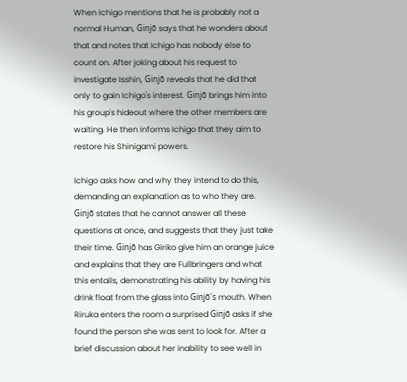When Ichigo mentions that he is probably not a normal Human, Ginjō says that he wonders about that and notes that Ichigo has nobody else to count on. After joking about his request to investigate Isshin, Ginjō reveals that he did that only to gain Ichigo's interest. Ginjō brings him into his group's hideout where the other members are waiting. He then informs Ichigo that they aim to restore his Shinigami powers.

Ichigo asks how and why they intend to do this, demanding an explanation as to who they are. Ginjō states that he cannot answer all these questions at once, and suggests that they just take their time. Ginjō has Giriko give him an orange juice and explains that they are Fullbringers and what this entails, demonstrating his ability by having his drink float from the glass into Ginjō's mouth. When Riruka enters the room a surprised Ginjō asks if she found the person she was sent to look for. After a brief discussion about her inability to see well in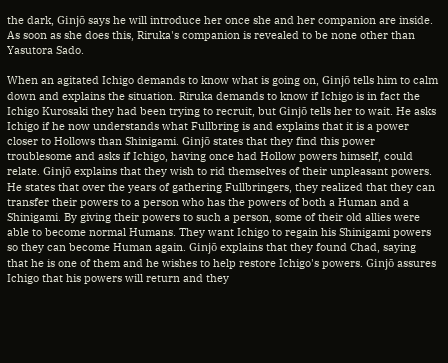the dark, Ginjō says he will introduce her once she and her companion are inside. As soon as she does this, Riruka's companion is revealed to be none other than Yasutora Sado.

When an agitated Ichigo demands to know what is going on, Ginjō tells him to calm down and explains the situation. Riruka demands to know if Ichigo is in fact the Ichigo Kurosaki they had been trying to recruit, but Ginjō tells her to wait. He asks Ichigo if he now understands what Fullbring is and explains that it is a power closer to Hollows than Shinigami. Ginjō states that they find this power troublesome and asks if Ichigo, having once had Hollow powers himself, could relate. Ginjō explains that they wish to rid themselves of their unpleasant powers. He states that over the years of gathering Fullbringers, they realized that they can transfer their powers to a person who has the powers of both a Human and a Shinigami. By giving their powers to such a person, some of their old allies were able to become normal Humans. They want Ichigo to regain his Shinigami powers so they can become Human again. Ginjō explains that they found Chad, saying that he is one of them and he wishes to help restore Ichigo's powers. Ginjō assures Ichigo that his powers will return and they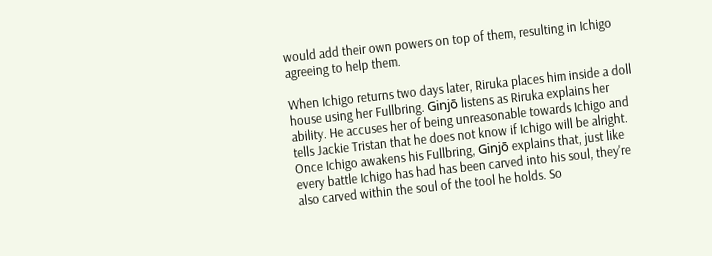would add their own powers on top of them, resulting in Ichigo agreeing to help them.

When Ichigo returns two days later, Riruka places him inside a doll house using her Fullbring. Ginjō listens as Riruka explains her ability. He accuses her of being unreasonable towards Ichigo and tells Jackie Tristan that he does not know if Ichigo will be alright. Once Ichigo awakens his Fullbring, Ginjō explains that, just like every battle Ichigo has had has been carved into his soul, they're also carved within the soul of the tool he holds. So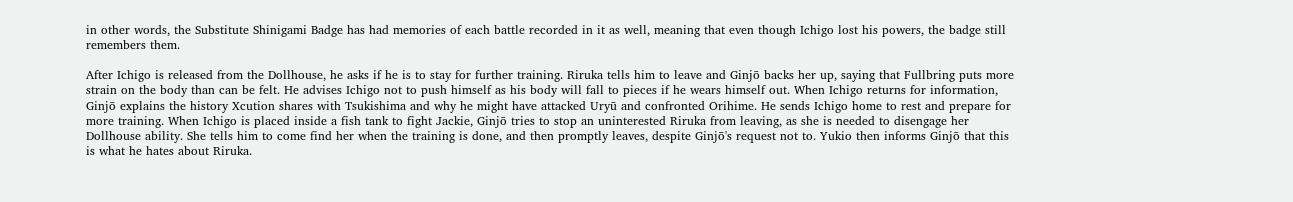in other words, the Substitute Shinigami Badge has had memories of each battle recorded in it as well, meaning that even though Ichigo lost his powers, the badge still remembers them.

After Ichigo is released from the Dollhouse, he asks if he is to stay for further training. Riruka tells him to leave and Ginjō backs her up, saying that Fullbring puts more strain on the body than can be felt. He advises Ichigo not to push himself as his body will fall to pieces if he wears himself out. When Ichigo returns for information, Ginjō explains the history Xcution shares with Tsukishima and why he might have attacked Uryū and confronted Orihime. He sends Ichigo home to rest and prepare for more training. When Ichigo is placed inside a fish tank to fight Jackie, Ginjō tries to stop an uninterested Riruka from leaving, as she is needed to disengage her Dollhouse ability. She tells him to come find her when the training is done, and then promptly leaves, despite Ginjō's request not to. Yukio then informs Ginjō that this is what he hates about Riruka.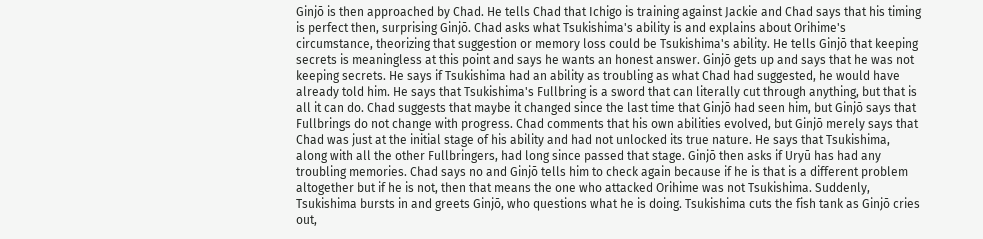Ginjō is then approached by Chad. He tells Chad that Ichigo is training against Jackie and Chad says that his timing is perfect then, surprising Ginjō. Chad asks what Tsukishima's ability is and explains about Orihime's circumstance, theorizing that suggestion or memory loss could be Tsukishima's ability. He tells Ginjō that keeping secrets is meaningless at this point and says he wants an honest answer. Ginjō gets up and says that he was not keeping secrets. He says if Tsukishima had an ability as troubling as what Chad had suggested, he would have already told him. He says that Tsukishima's Fullbring is a sword that can literally cut through anything, but that is all it can do. Chad suggests that maybe it changed since the last time that Ginjō had seen him, but Ginjō says that Fullbrings do not change with progress. Chad comments that his own abilities evolved, but Ginjō merely says that Chad was just at the initial stage of his ability and had not unlocked its true nature. He says that Tsukishima, along with all the other Fullbringers, had long since passed that stage. Ginjō then asks if Uryū has had any troubling memories. Chad says no and Ginjō tells him to check again because if he is that is a different problem altogether but if he is not, then that means the one who attacked Orihime was not Tsukishima. Suddenly, Tsukishima bursts in and greets Ginjō, who questions what he is doing. Tsukishima cuts the fish tank as Ginjō cries out,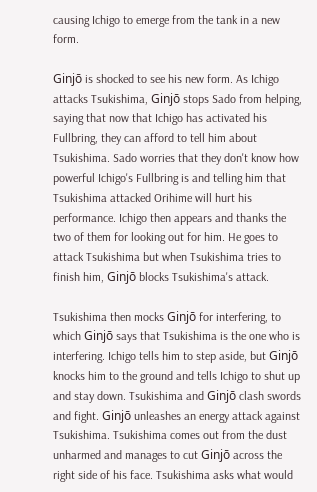causing Ichigo to emerge from the tank in a new form.

Ginjō is shocked to see his new form. As Ichigo attacks Tsukishima, Ginjō stops Sado from helping, saying that now that Ichigo has activated his Fullbring, they can afford to tell him about Tsukishima. Sado worries that they don't know how powerful Ichigo's Fullbring is and telling him that Tsukishima attacked Orihime will hurt his performance. Ichigo then appears and thanks the two of them for looking out for him. He goes to attack Tsukishima but when Tsukishima tries to finish him, Ginjō blocks Tsukishima's attack.

Tsukishima then mocks Ginjō for interfering, to which Ginjō says that Tsukishima is the one who is interfering. Ichigo tells him to step aside, but Ginjō knocks him to the ground and tells Ichigo to shut up and stay down. Tsukishima and Ginjō clash swords and fight. Ginjō unleashes an energy attack against Tsukishima. Tsukishima comes out from the dust unharmed and manages to cut Ginjō across the right side of his face. Tsukishima asks what would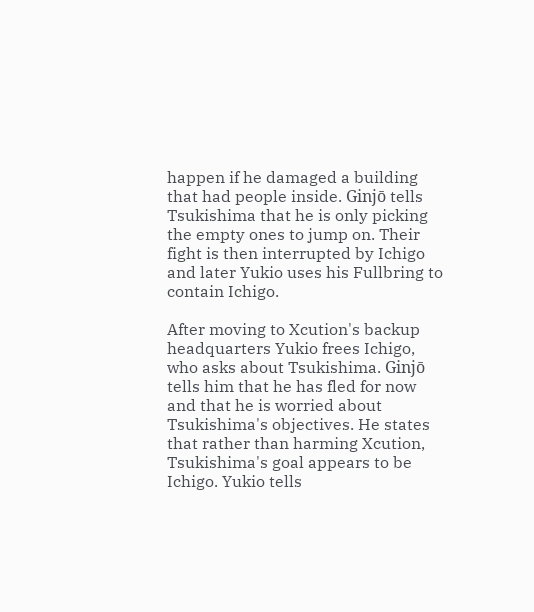happen if he damaged a building that had people inside. Ginjō tells Tsukishima that he is only picking the empty ones to jump on. Their fight is then interrupted by Ichigo and later Yukio uses his Fullbring to contain Ichigo.

After moving to Xcution's backup headquarters Yukio frees Ichigo, who asks about Tsukishima. Ginjō tells him that he has fled for now and that he is worried about Tsukishima's objectives. He states that rather than harming Xcution, Tsukishima's goal appears to be Ichigo. Yukio tells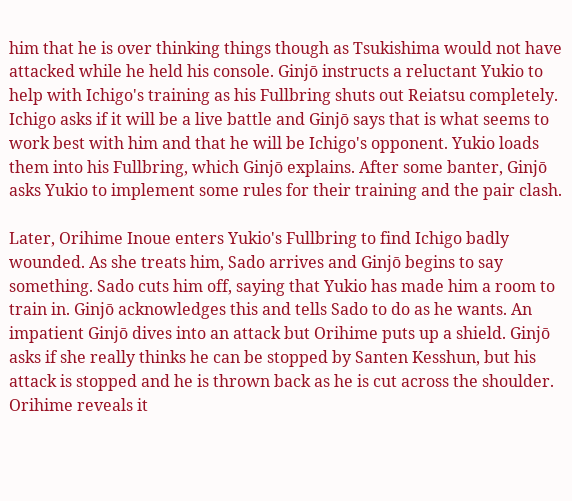him that he is over thinking things though as Tsukishima would not have attacked while he held his console. Ginjō instructs a reluctant Yukio to help with Ichigo's training as his Fullbring shuts out Reiatsu completely. Ichigo asks if it will be a live battle and Ginjō says that is what seems to work best with him and that he will be Ichigo's opponent. Yukio loads them into his Fullbring, which Ginjō explains. After some banter, Ginjō asks Yukio to implement some rules for their training and the pair clash.

Later, Orihime Inoue enters Yukio's Fullbring to find Ichigo badly wounded. As she treats him, Sado arrives and Ginjō begins to say something. Sado cuts him off, saying that Yukio has made him a room to train in. Ginjō acknowledges this and tells Sado to do as he wants. An impatient Ginjō dives into an attack but Orihime puts up a shield. Ginjō asks if she really thinks he can be stopped by Santen Kesshun, but his attack is stopped and he is thrown back as he is cut across the shoulder. Orihime reveals it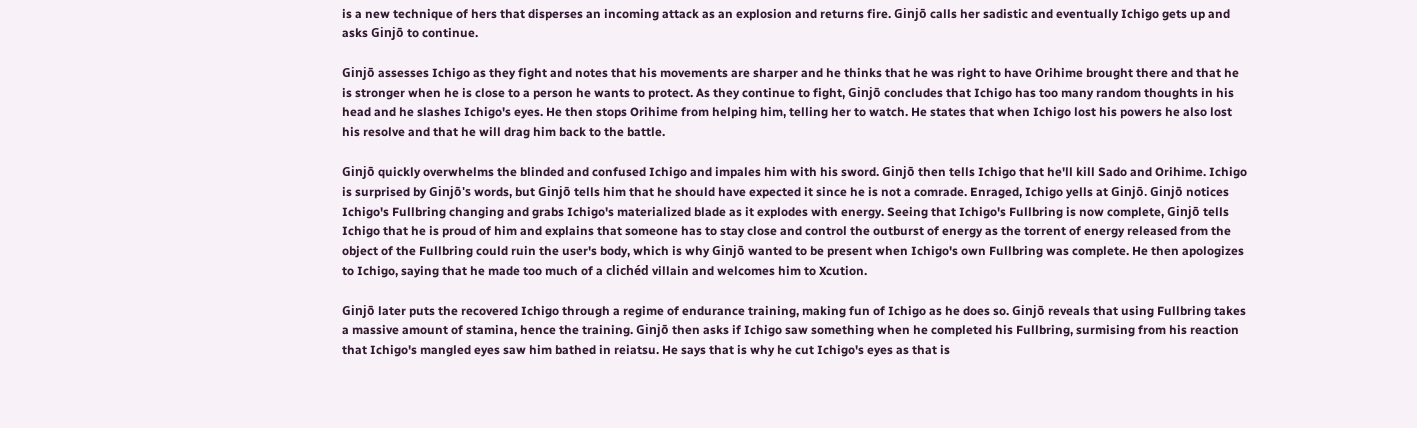is a new technique of hers that disperses an incoming attack as an explosion and returns fire. Ginjō calls her sadistic and eventually Ichigo gets up and asks Ginjō to continue.

Ginjō assesses Ichigo as they fight and notes that his movements are sharper and he thinks that he was right to have Orihime brought there and that he is stronger when he is close to a person he wants to protect. As they continue to fight, Ginjō concludes that Ichigo has too many random thoughts in his head and he slashes Ichigo's eyes. He then stops Orihime from helping him, telling her to watch. He states that when Ichigo lost his powers he also lost his resolve and that he will drag him back to the battle.

Ginjō quickly overwhelms the blinded and confused Ichigo and impales him with his sword. Ginjō then tells Ichigo that he'll kill Sado and Orihime. Ichigo is surprised by Ginjō's words, but Ginjō tells him that he should have expected it since he is not a comrade. Enraged, Ichigo yells at Ginjō. Ginjō notices Ichigo's Fullbring changing and grabs Ichigo's materialized blade as it explodes with energy. Seeing that Ichigo's Fullbring is now complete, Ginjō tells Ichigo that he is proud of him and explains that someone has to stay close and control the outburst of energy as the torrent of energy released from the object of the Fullbring could ruin the user's body, which is why Ginjō wanted to be present when Ichigo's own Fullbring was complete. He then apologizes to Ichigo, saying that he made too much of a clichéd villain and welcomes him to Xcution.

Ginjō later puts the recovered Ichigo through a regime of endurance training, making fun of Ichigo as he does so. Ginjō reveals that using Fullbring takes a massive amount of stamina, hence the training. Ginjō then asks if Ichigo saw something when he completed his Fullbring, surmising from his reaction that Ichigo's mangled eyes saw him bathed in reiatsu. He says that is why he cut Ichigo's eyes as that is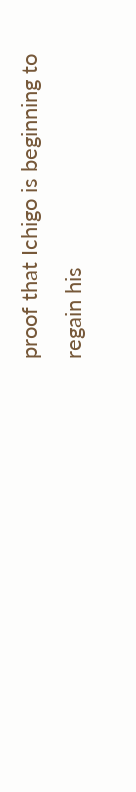proof that Ichigo is beginning to regain his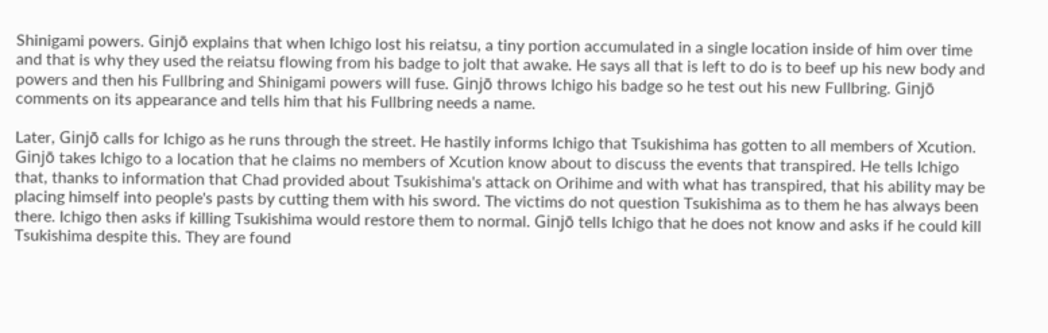Shinigami powers. Ginjō explains that when Ichigo lost his reiatsu, a tiny portion accumulated in a single location inside of him over time and that is why they used the reiatsu flowing from his badge to jolt that awake. He says all that is left to do is to beef up his new body and powers and then his Fullbring and Shinigami powers will fuse. Ginjō throws Ichigo his badge so he test out his new Fullbring. Ginjō comments on its appearance and tells him that his Fullbring needs a name.

Later, Ginjō calls for Ichigo as he runs through the street. He hastily informs Ichigo that Tsukishima has gotten to all members of Xcution. Ginjō takes Ichigo to a location that he claims no members of Xcution know about to discuss the events that transpired. He tells Ichigo that, thanks to information that Chad provided about Tsukishima's attack on Orihime and with what has transpired, that his ability may be placing himself into people's pasts by cutting them with his sword. The victims do not question Tsukishima as to them he has always been there. Ichigo then asks if killing Tsukishima would restore them to normal. Ginjō tells Ichigo that he does not know and asks if he could kill Tsukishima despite this. They are found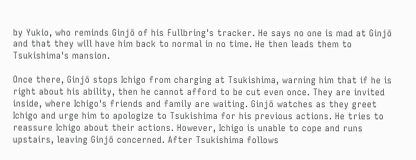by Yukio, who reminds Ginjō of his Fullbring's tracker. He says no one is mad at Ginjō and that they will have him back to normal in no time. He then leads them to Tsukishima's mansion.

Once there, Ginjō stops Ichigo from charging at Tsukishima, warning him that if he is right about his ability, then he cannot afford to be cut even once. They are invited inside, where Ichigo's friends and family are waiting. Ginjō watches as they greet Ichigo and urge him to apologize to Tsukishima for his previous actions. He tries to reassure Ichigo about their actions. However, Ichigo is unable to cope and runs upstairs, leaving Ginjō concerned. After Tsukishima follows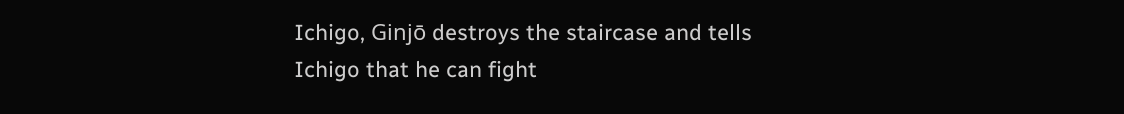Ichigo, Ginjō destroys the staircase and tells Ichigo that he can fight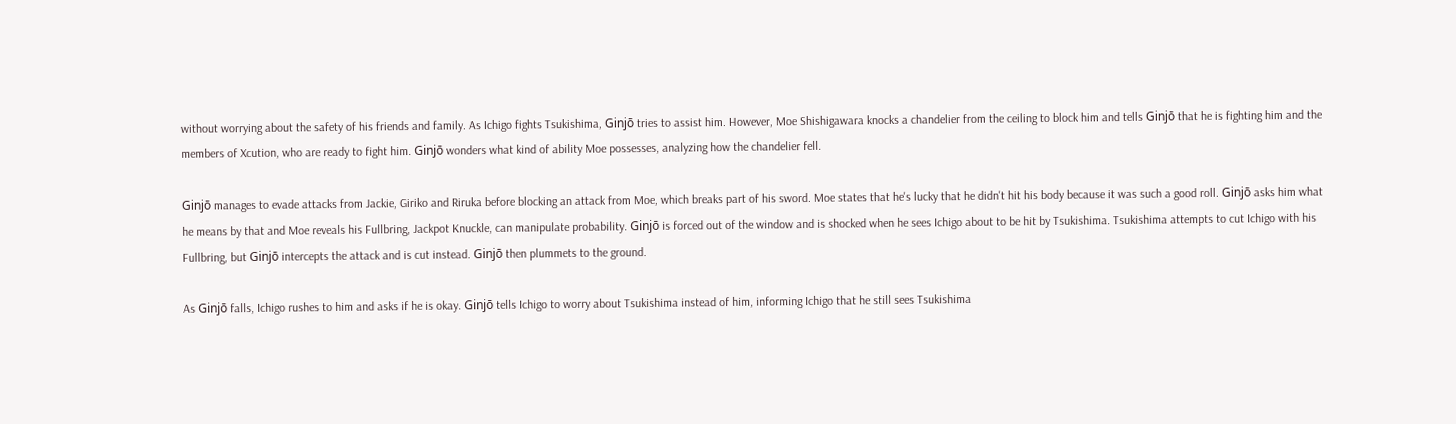without worrying about the safety of his friends and family. As Ichigo fights Tsukishima, Ginjō tries to assist him. However, Moe Shishigawara knocks a chandelier from the ceiling to block him and tells Ginjō that he is fighting him and the members of Xcution, who are ready to fight him. Ginjō wonders what kind of ability Moe possesses, analyzing how the chandelier fell.

Ginjō manages to evade attacks from Jackie, Giriko and Riruka before blocking an attack from Moe, which breaks part of his sword. Moe states that he's lucky that he didn't hit his body because it was such a good roll. Ginjō asks him what he means by that and Moe reveals his Fullbring, Jackpot Knuckle, can manipulate probability. Ginjō is forced out of the window and is shocked when he sees Ichigo about to be hit by Tsukishima. Tsukishima attempts to cut Ichigo with his Fullbring, but Ginjō intercepts the attack and is cut instead. Ginjō then plummets to the ground.

As Ginjō falls, Ichigo rushes to him and asks if he is okay. Ginjō tells Ichigo to worry about Tsukishima instead of him, informing Ichigo that he still sees Tsukishima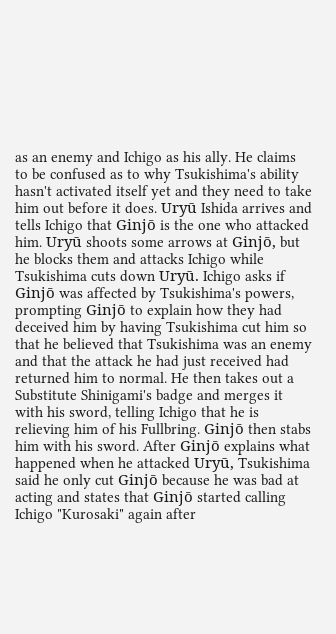as an enemy and Ichigo as his ally. He claims to be confused as to why Tsukishima's ability hasn't activated itself yet and they need to take him out before it does. Uryū Ishida arrives and tells Ichigo that Ginjō is the one who attacked him. Uryū shoots some arrows at Ginjō, but he blocks them and attacks Ichigo while Tsukishima cuts down Uryū. Ichigo asks if Ginjō was affected by Tsukishima's powers, prompting Ginjō to explain how they had deceived him by having Tsukishima cut him so that he believed that Tsukishima was an enemy and that the attack he had just received had returned him to normal. He then takes out a Substitute Shinigami's badge and merges it with his sword, telling Ichigo that he is relieving him of his Fullbring. Ginjō then stabs him with his sword. After Ginjō explains what happened when he attacked Uryū, Tsukishima said he only cut Ginjō because he was bad at acting and states that Ginjō started calling Ichigo "Kurosaki" again after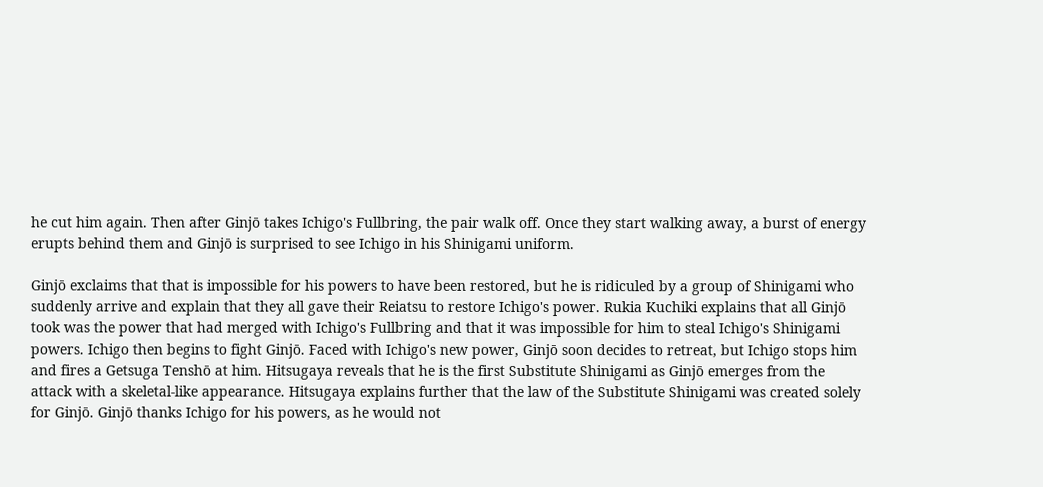he cut him again. Then after Ginjō takes Ichigo's Fullbring, the pair walk off. Once they start walking away, a burst of energy erupts behind them and Ginjō is surprised to see Ichigo in his Shinigami uniform.

Ginjō exclaims that that is impossible for his powers to have been restored, but he is ridiculed by a group of Shinigami who suddenly arrive and explain that they all gave their Reiatsu to restore Ichigo's power. Rukia Kuchiki explains that all Ginjō took was the power that had merged with Ichigo's Fullbring and that it was impossible for him to steal Ichigo's Shinigami powers. Ichigo then begins to fight Ginjō. Faced with Ichigo's new power, Ginjō soon decides to retreat, but Ichigo stops him and fires a Getsuga Tenshō at him. Hitsugaya reveals that he is the first Substitute Shinigami as Ginjō emerges from the attack with a skeletal-like appearance. Hitsugaya explains further that the law of the Substitute Shinigami was created solely for Ginjō. Ginjō thanks Ichigo for his powers, as he would not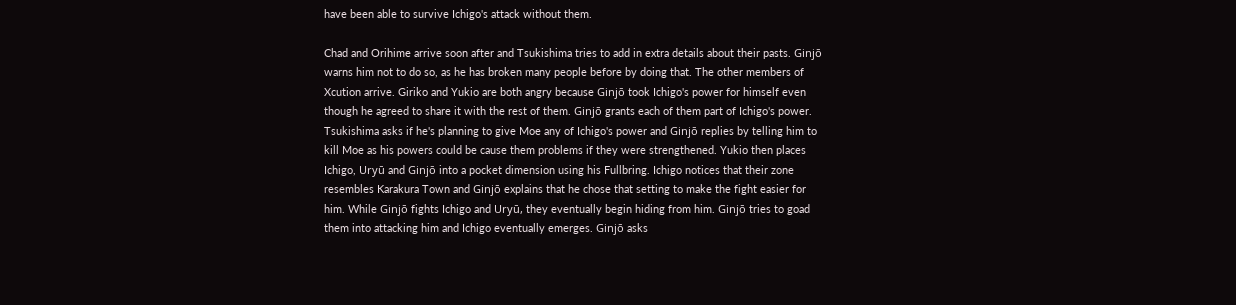have been able to survive Ichigo's attack without them.

Chad and Orihime arrive soon after and Tsukishima tries to add in extra details about their pasts. Ginjō warns him not to do so, as he has broken many people before by doing that. The other members of Xcution arrive. Giriko and Yukio are both angry because Ginjō took Ichigo's power for himself even though he agreed to share it with the rest of them. Ginjō grants each of them part of Ichigo's power. Tsukishima asks if he's planning to give Moe any of Ichigo's power and Ginjō replies by telling him to kill Moe as his powers could be cause them problems if they were strengthened. Yukio then places Ichigo, Uryū and Ginjō into a pocket dimension using his Fullbring. Ichigo notices that their zone resembles Karakura Town and Ginjō explains that he chose that setting to make the fight easier for him. While Ginjō fights Ichigo and Uryū, they eventually begin hiding from him. Ginjō tries to goad them into attacking him and Ichigo eventually emerges. Ginjō asks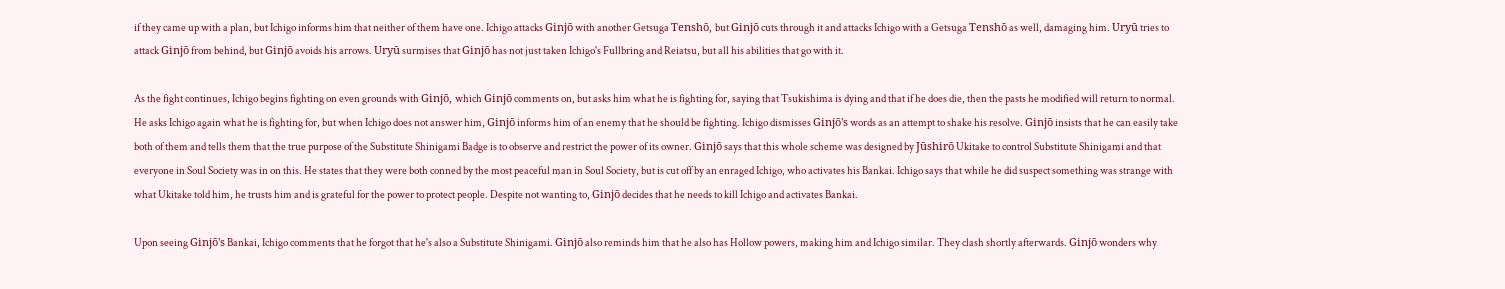if they came up with a plan, but Ichigo informs him that neither of them have one. Ichigo attacks Ginjō with another Getsuga Tenshō, but Ginjō cuts through it and attacks Ichigo with a Getsuga Tenshō as well, damaging him. Uryū tries to attack Ginjō from behind, but Ginjō avoids his arrows. Uryū surmises that Ginjō has not just taken Ichigo's Fullbring and Reiatsu, but all his abilities that go with it.

As the fight continues, Ichigo begins fighting on even grounds with Ginjō, which Ginjō comments on, but asks him what he is fighting for, saying that Tsukishima is dying and that if he does die, then the pasts he modified will return to normal. He asks Ichigo again what he is fighting for, but when Ichigo does not answer him, Ginjō informs him of an enemy that he should be fighting. Ichigo dismisses Ginjō's words as an attempt to shake his resolve. Ginjō insists that he can easily take both of them and tells them that the true purpose of the Substitute Shinigami Badge is to observe and restrict the power of its owner. Ginjō says that this whole scheme was designed by Jūshirō Ukitake to control Substitute Shinigami and that everyone in Soul Society was in on this. He states that they were both conned by the most peaceful man in Soul Society, but is cut off by an enraged Ichigo, who activates his Bankai. Ichigo says that while he did suspect something was strange with what Ukitake told him, he trusts him and is grateful for the power to protect people. Despite not wanting to, Ginjō decides that he needs to kill Ichigo and activates Bankai.

Upon seeing Ginjō's Bankai, Ichigo comments that he forgot that he's also a Substitute Shinigami. Ginjō also reminds him that he also has Hollow powers, making him and Ichigo similar. They clash shortly afterwards. Ginjō wonders why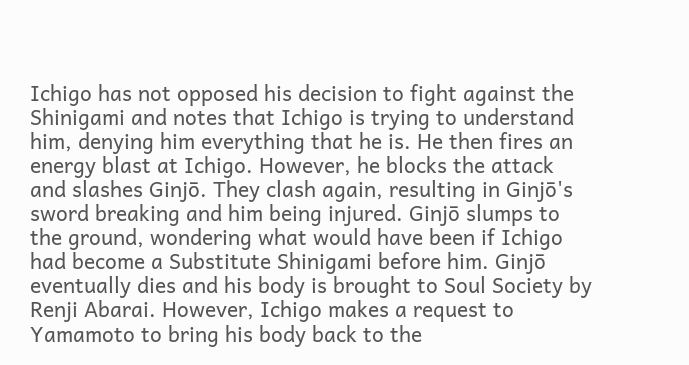Ichigo has not opposed his decision to fight against the Shinigami and notes that Ichigo is trying to understand him, denying him everything that he is. He then fires an energy blast at Ichigo. However, he blocks the attack and slashes Ginjō. They clash again, resulting in Ginjō's sword breaking and him being injured. Ginjō slumps to the ground, wondering what would have been if Ichigo had become a Substitute Shinigami before him. Ginjō eventually dies and his body is brought to Soul Society by Renji Abarai. However, Ichigo makes a request to Yamamoto to bring his body back to the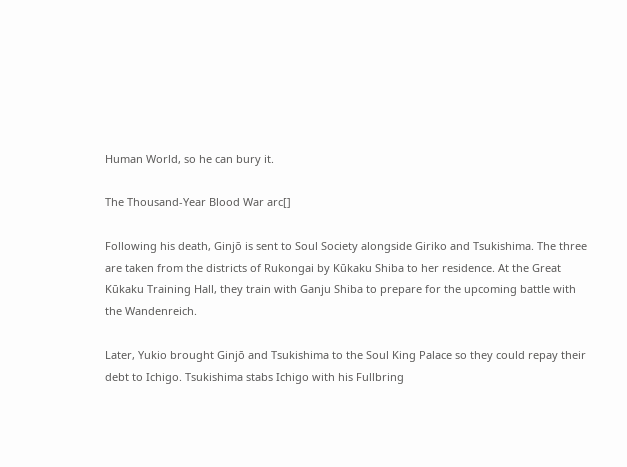Human World, so he can bury it.

The Thousand-Year Blood War arc[]

Following his death, Ginjō is sent to Soul Society alongside Giriko and Tsukishima. The three are taken from the districts of Rukongai by Kūkaku Shiba to her residence. At the Great Kūkaku Training Hall, they train with Ganju Shiba to prepare for the upcoming battle with the Wandenreich.

Later, Yukio brought Ginjō and Tsukishima to the Soul King Palace so they could repay their debt to Ichigo. Tsukishima stabs Ichigo with his Fullbring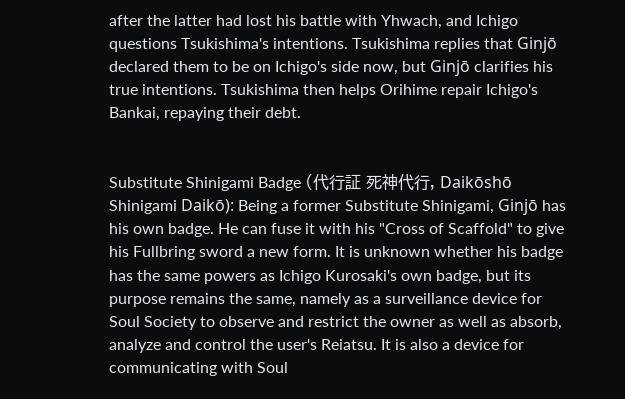after the latter had lost his battle with Yhwach, and Ichigo questions Tsukishima's intentions. Tsukishima replies that Ginjō declared them to be on Ichigo's side now, but Ginjō clarifies his true intentions. Tsukishima then helps Orihime repair Ichigo's Bankai, repaying their debt.


Substitute Shinigami Badge (代行証 死神代行, Daikōshō Shinigami Daikō): Being a former Substitute Shinigami, Ginjō has his own badge. He can fuse it with his "Cross of Scaffold" to give his Fullbring sword a new form. It is unknown whether his badge has the same powers as Ichigo Kurosaki's own badge, but its purpose remains the same, namely as a surveillance device for Soul Society to observe and restrict the owner as well as absorb, analyze and control the user's Reiatsu. It is also a device for communicating with Soul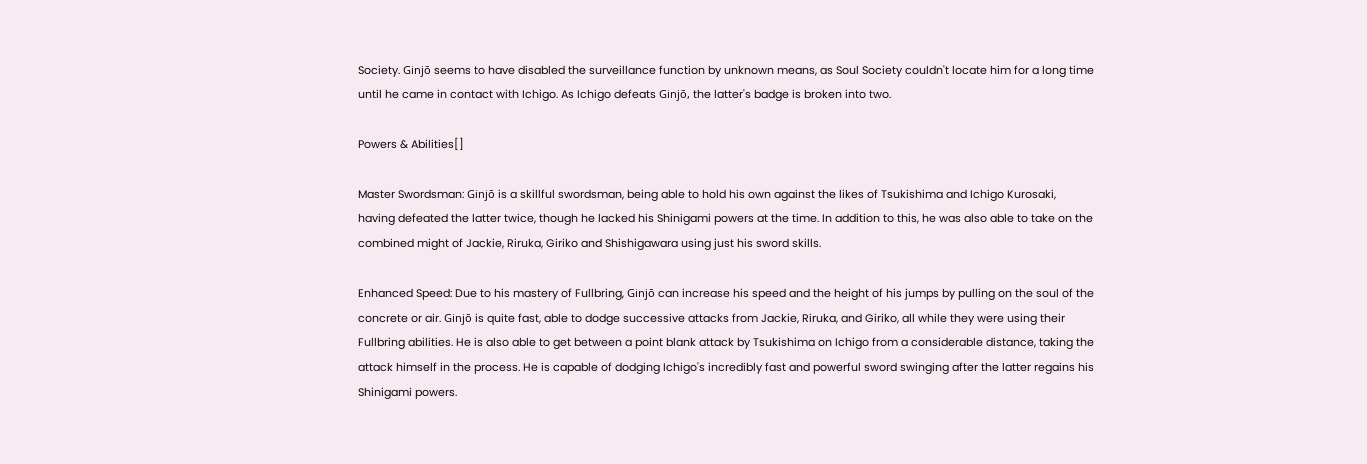Society. Ginjō seems to have disabled the surveillance function by unknown means, as Soul Society couldn't locate him for a long time until he came in contact with Ichigo. As Ichigo defeats Ginjō, the latter's badge is broken into two.

Powers & Abilities[]

Master Swordsman: Ginjō is a skillful swordsman, being able to hold his own against the likes of Tsukishima and Ichigo Kurosaki, having defeated the latter twice, though he lacked his Shinigami powers at the time. In addition to this, he was also able to take on the combined might of Jackie, Riruka, Giriko and Shishigawara using just his sword skills.

Enhanced Speed: Due to his mastery of Fullbring, Ginjō can increase his speed and the height of his jumps by pulling on the soul of the concrete or air. Ginjō is quite fast, able to dodge successive attacks from Jackie, Riruka, and Giriko, all while they were using their Fullbring abilities. He is also able to get between a point blank attack by Tsukishima on Ichigo from a considerable distance, taking the attack himself in the process. He is capable of dodging Ichigo's incredibly fast and powerful sword swinging after the latter regains his Shinigami powers.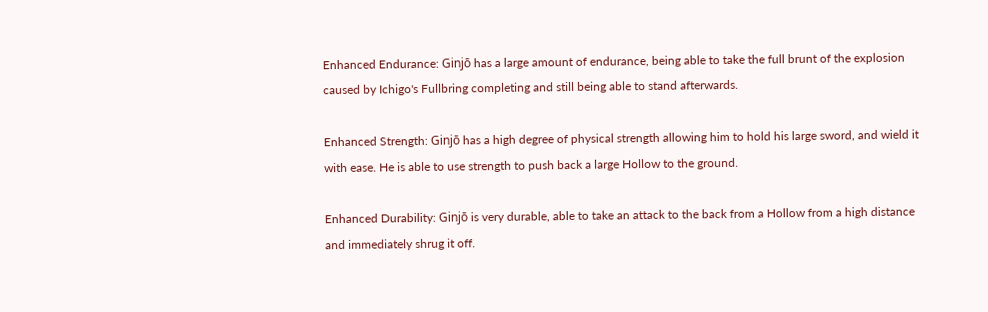Enhanced Endurance: Ginjō has a large amount of endurance, being able to take the full brunt of the explosion caused by Ichigo's Fullbring completing and still being able to stand afterwards.

Enhanced Strength: Ginjō has a high degree of physical strength allowing him to hold his large sword, and wield it with ease. He is able to use strength to push back a large Hollow to the ground.

Enhanced Durability: Ginjō is very durable, able to take an attack to the back from a Hollow from a high distance and immediately shrug it off.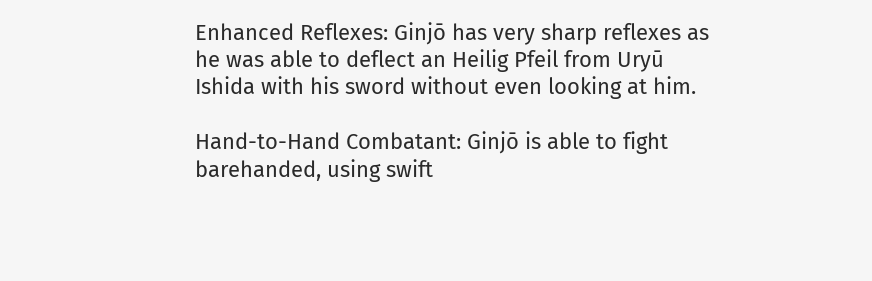Enhanced Reflexes: Ginjō has very sharp reflexes as he was able to deflect an Heilig Pfeil from Uryū Ishida with his sword without even looking at him.

Hand-to-Hand Combatant: Ginjō is able to fight barehanded, using swift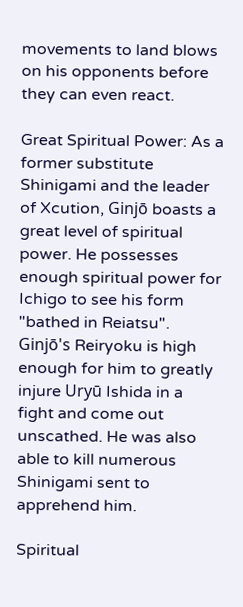movements to land blows on his opponents before they can even react.

Great Spiritual Power: As a former substitute Shinigami and the leader of Xcution, Ginjō boasts a great level of spiritual power. He possesses enough spiritual power for Ichigo to see his form "bathed in Reiatsu". Ginjō's Reiryoku is high enough for him to greatly injure Uryū Ishida in a fight and come out unscathed. He was also able to kill numerous Shinigami sent to apprehend him.

Spiritual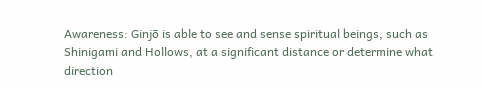Awareness: Ginjō is able to see and sense spiritual beings, such as Shinigami and Hollows, at a significant distance or determine what direction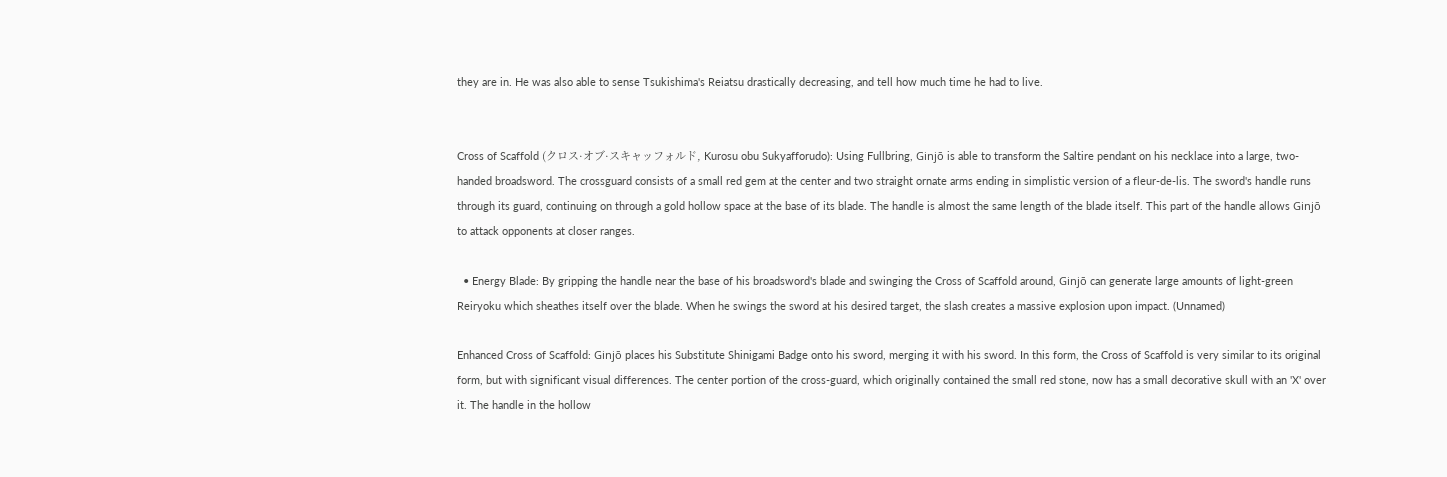they are in. He was also able to sense Tsukishima's Reiatsu drastically decreasing, and tell how much time he had to live.


Cross of Scaffold (クロス·オブ·スキャッフォルド, Kurosu obu Sukyafforudo): Using Fullbring, Ginjō is able to transform the Saltire pendant on his necklace into a large, two-handed broadsword. The crossguard consists of a small red gem at the center and two straight ornate arms ending in simplistic version of a fleur-de-lis. The sword's handle runs through its guard, continuing on through a gold hollow space at the base of its blade. The handle is almost the same length of the blade itself. This part of the handle allows Ginjō to attack opponents at closer ranges.

  • Energy Blade: By gripping the handle near the base of his broadsword's blade and swinging the Cross of Scaffold around, Ginjō can generate large amounts of light-green Reiryoku which sheathes itself over the blade. When he swings the sword at his desired target, the slash creates a massive explosion upon impact. (Unnamed)

Enhanced Cross of Scaffold: Ginjō places his Substitute Shinigami Badge onto his sword, merging it with his sword. In this form, the Cross of Scaffold is very similar to its original form, but with significant visual differences. The center portion of the cross-guard, which originally contained the small red stone, now has a small decorative skull with an 'X' over it. The handle in the hollow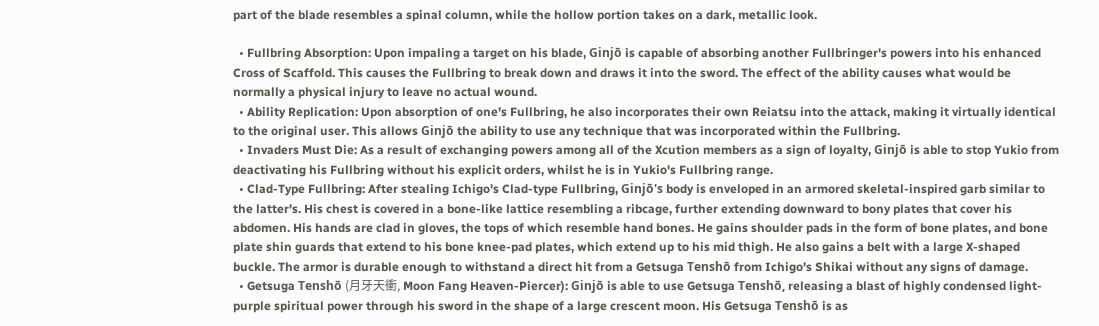part of the blade resembles a spinal column, while the hollow portion takes on a dark, metallic look.

  • Fullbring Absorption: Upon impaling a target on his blade, Ginjō is capable of absorbing another Fullbringer's powers into his enhanced Cross of Scaffold. This causes the Fullbring to break down and draws it into the sword. The effect of the ability causes what would be normally a physical injury to leave no actual wound.
  • Ability Replication: Upon absorption of one's Fullbring, he also incorporates their own Reiatsu into the attack, making it virtually identical to the original user. This allows Ginjō the ability to use any technique that was incorporated within the Fullbring.
  • Invaders Must Die: As a result of exchanging powers among all of the Xcution members as a sign of loyalty, Ginjō is able to stop Yukio from deactivating his Fullbring without his explicit orders, whilst he is in Yukio's Fullbring range.
  • Clad-Type Fullbring: After stealing Ichigo's Clad-type Fullbring, Ginjō's body is enveloped in an armored skeletal-inspired garb similar to the latter's. His chest is covered in a bone-like lattice resembling a ribcage, further extending downward to bony plates that cover his abdomen. His hands are clad in gloves, the tops of which resemble hand bones. He gains shoulder pads in the form of bone plates, and bone plate shin guards that extend to his bone knee-pad plates, which extend up to his mid thigh. He also gains a belt with a large X-shaped buckle. The armor is durable enough to withstand a direct hit from a Getsuga Tenshō from Ichigo's Shikai without any signs of damage.
  • Getsuga Tenshō (月牙天衝, Moon Fang Heaven-Piercer): Ginjō is able to use Getsuga Tenshō, releasing a blast of highly condensed light-purple spiritual power through his sword in the shape of a large crescent moon. His Getsuga Tenshō is as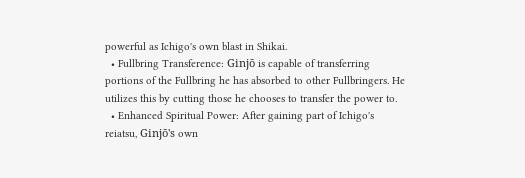powerful as Ichigo's own blast in Shikai.
  • Fullbring Transference: Ginjō is capable of transferring portions of the Fullbring he has absorbed to other Fullbringers. He utilizes this by cutting those he chooses to transfer the power to.
  • Enhanced Spiritual Power: After gaining part of Ichigo's reiatsu, Ginjō's own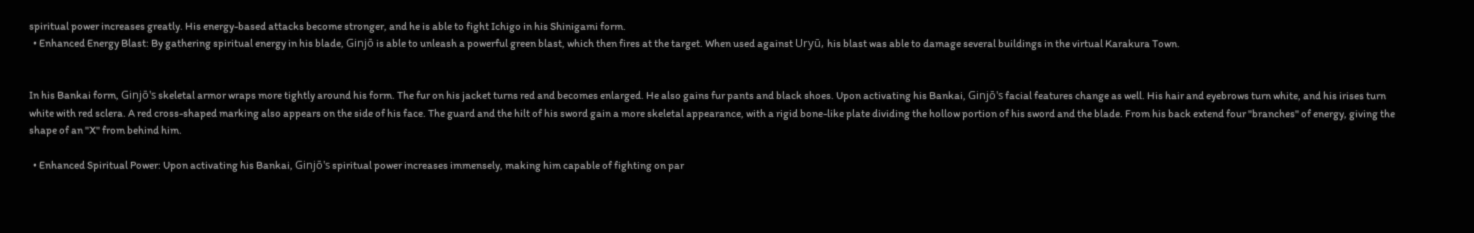spiritual power increases greatly. His energy-based attacks become stronger, and he is able to fight Ichigo in his Shinigami form.
  • Enhanced Energy Blast: By gathering spiritual energy in his blade, Ginjō is able to unleash a powerful green blast, which then fires at the target. When used against Uryū, his blast was able to damage several buildings in the virtual Karakura Town.


In his Bankai form, Ginjō's skeletal armor wraps more tightly around his form. The fur on his jacket turns red and becomes enlarged. He also gains fur pants and black shoes. Upon activating his Bankai, Ginjō's facial features change as well. His hair and eyebrows turn white, and his irises turn white with red sclera. A red cross-shaped marking also appears on the side of his face. The guard and the hilt of his sword gain a more skeletal appearance, with a rigid bone-like plate dividing the hollow portion of his sword and the blade. From his back extend four "branches" of energy, giving the shape of an "X" from behind him.

  • Enhanced Spiritual Power: Upon activating his Bankai, Ginjō's spiritual power increases immensely, making him capable of fighting on par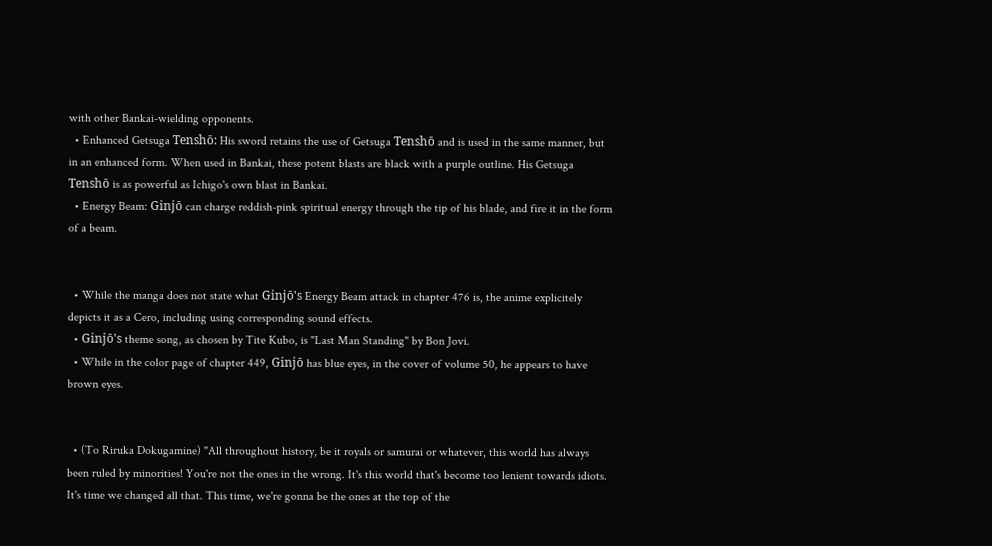with other Bankai-wielding opponents.
  • Enhanced Getsuga Tenshō: His sword retains the use of Getsuga Tenshō and is used in the same manner, but in an enhanced form. When used in Bankai, these potent blasts are black with a purple outline. His Getsuga Tenshō is as powerful as Ichigo's own blast in Bankai.
  • Energy Beam: Ginjō can charge reddish-pink spiritual energy through the tip of his blade, and fire it in the form of a beam.


  • While the manga does not state what Ginjō's Energy Beam attack in chapter 476 is, the anime explicitely depicts it as a Cero, including using corresponding sound effects.
  • Ginjō's theme song, as chosen by Tite Kubo, is "Last Man Standing" by Bon Jovi.
  • While in the color page of chapter 449, Ginjō has blue eyes, in the cover of volume 50, he appears to have brown eyes.


  • (To Riruka Dokugamine) "All throughout history, be it royals or samurai or whatever, this world has always been ruled by minorities! You're not the ones in the wrong. It's this world that's become too lenient towards idiots. It's time we changed all that. This time, we're gonna be the ones at the top of the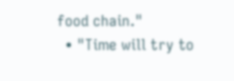food chain."
  • "Time will try to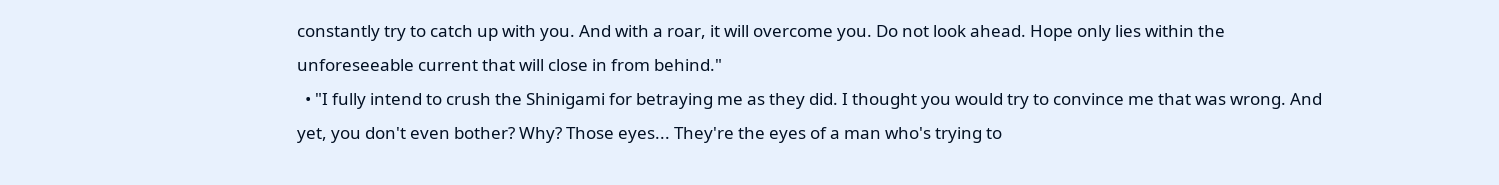constantly try to catch up with you. And with a roar, it will overcome you. Do not look ahead. Hope only lies within the unforeseeable current that will close in from behind."
  • "I fully intend to crush the Shinigami for betraying me as they did. I thought you would try to convince me that was wrong. And yet, you don't even bother? Why? Those eyes... They're the eyes of a man who's trying to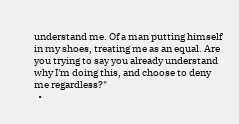understand me. Of a man putting himself in my shoes, treating me as an equal. Are you trying to say you already understand why I'm doing this, and choose to deny me regardless?"
  •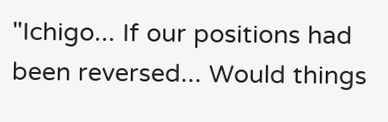"Ichigo... If our positions had been reversed... Would things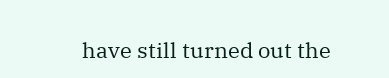have still turned out the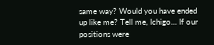same way? Would you have ended up like me? Tell me, Ichigo... If our positions were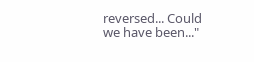reversed... Could we have been..."